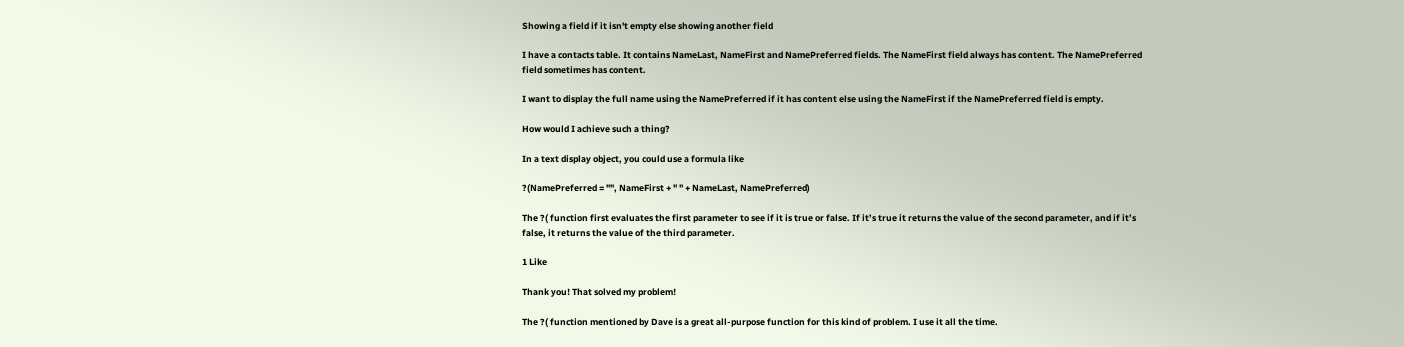Showing a field if it isn't empty else showing another field

I have a contacts table. It contains NameLast, NameFirst and NamePreferred fields. The NameFirst field always has content. The NamePreferred field sometimes has content.

I want to display the full name using the NamePreferred if it has content else using the NameFirst if the NamePreferred field is empty.

How would I achieve such a thing?

In a text display object, you could use a formula like

?(NamePreferred = "", NameFirst + " " + NameLast, NamePreferred)

The ?( function first evaluates the first parameter to see if it is true or false. If it’s true it returns the value of the second parameter, and if it’s false, it returns the value of the third parameter.

1 Like

Thank you! That solved my problem!

The ?( function mentioned by Dave is a great all-purpose function for this kind of problem. I use it all the time.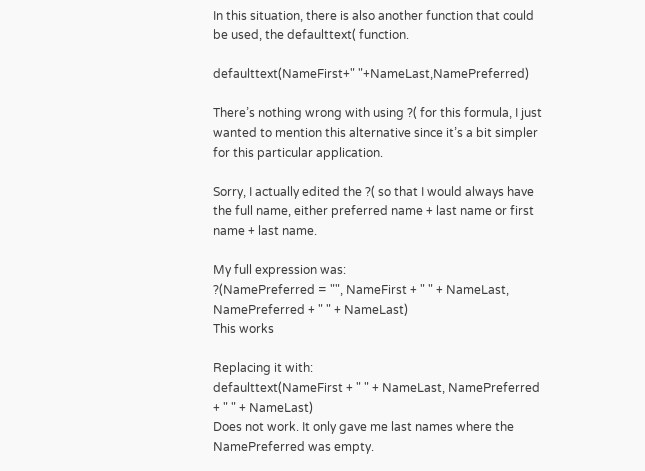In this situation, there is also another function that could be used, the defaulttext( function.

defaulttext(NameFirst+" "+NameLast,NamePreferred)

There’s nothing wrong with using ?( for this formula, I just wanted to mention this alternative since it’s a bit simpler for this particular application.

Sorry, I actually edited the ?( so that I would always have the full name, either preferred name + last name or first name + last name.

My full expression was:
?(NamePreferred = "", NameFirst + " " + NameLast, NamePreferred + " " + NameLast)
This works

Replacing it with:
defaulttext(NameFirst + " " + NameLast, NamePreferred + " " + NameLast)
Does not work. It only gave me last names where the NamePreferred was empty.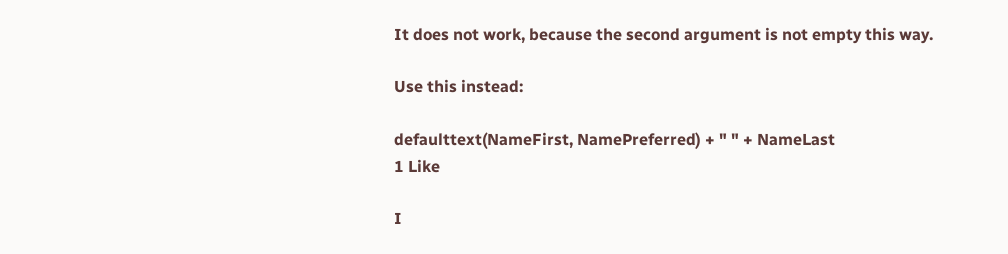It does not work, because the second argument is not empty this way.

Use this instead:

defaulttext(NameFirst, NamePreferred) + " " + NameLast
1 Like

I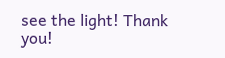see the light! Thank you!